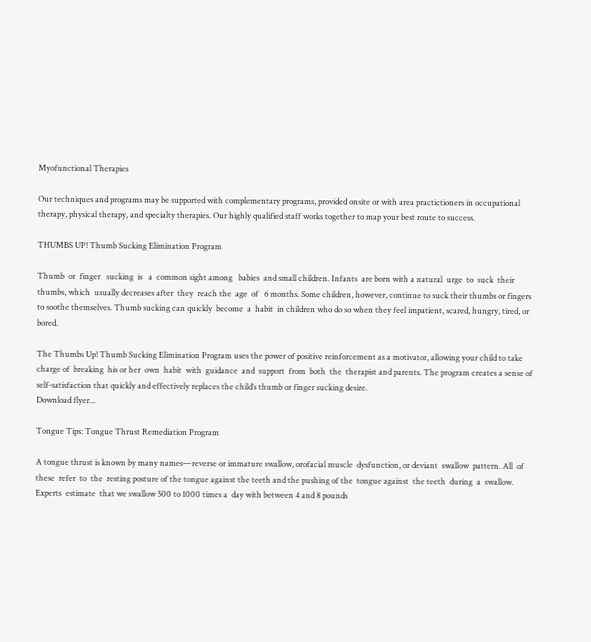Myofunctional Therapies

Our techniques and programs may be supported with complementary programs, provided onsite or with area practictioners in occupational therapy, physical therapy, and specialty therapies. Our highly qualified staff works together to map your best route to success.

THUMBS UP! Thumb Sucking Elimination Program

Thumb  or  finger   sucking  is   a  common sight among   babies  and small children. Infants  are born with a natural  urge  to  suck  their thumbs, which  usually decreases after  they  reach the  age  of   6 months. Some children, however, continue to suck their thumbs or fingers to soothe themselves. Thumb sucking can quickly  become  a  habit  in children who do so when they feel impatient, scared, hungry, tired, or bored.

The Thumbs Up! Thumb Sucking Elimination Program uses the power of positive reinforcement as a motivator, allowing your child to take charge of  breaking  his or her  own  habit  with  guidance  and  support  from  both  the  therapist and parents. The program creates a sense of self-satisfaction that quickly and effectively replaces the child’s thumb or finger sucking desire.
Download flyer...

Tongue Tips: Tongue Thrust Remediation Program

A tongue thrust is known by many names—reverse or immature swallow, orofacial muscle  dysfunction, or deviant  swallow  pattern. All  of  these  refer  to  the  resting posture of the tongue against the teeth and the pushing of the  tongue against  the teeth  during  a  swallow. Experts  estimate  that we swallow 500 to 1000 times a  day with between 4 and 8 pounds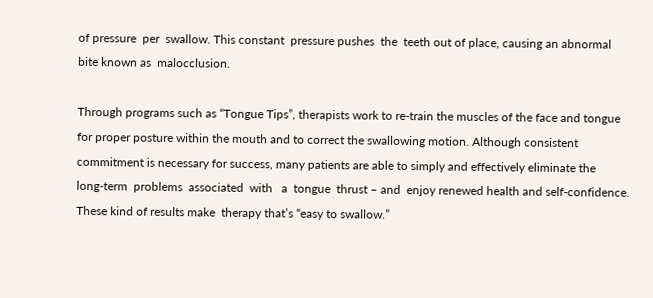of pressure  per  swallow. This constant  pressure pushes  the  teeth out of place, causing an abnormal bite known as  malocclusion.

Through programs such as “Tongue Tips”, therapists work to re-train the muscles of the face and tongue for proper posture within the mouth and to correct the swallowing motion. Although consistent commitment is necessary for success, many patients are able to simply and effectively eliminate the
long-term  problems  associated  with   a  tongue  thrust – and  enjoy renewed health and self-confidence. These kind of results make  therapy that’s “easy to swallow.”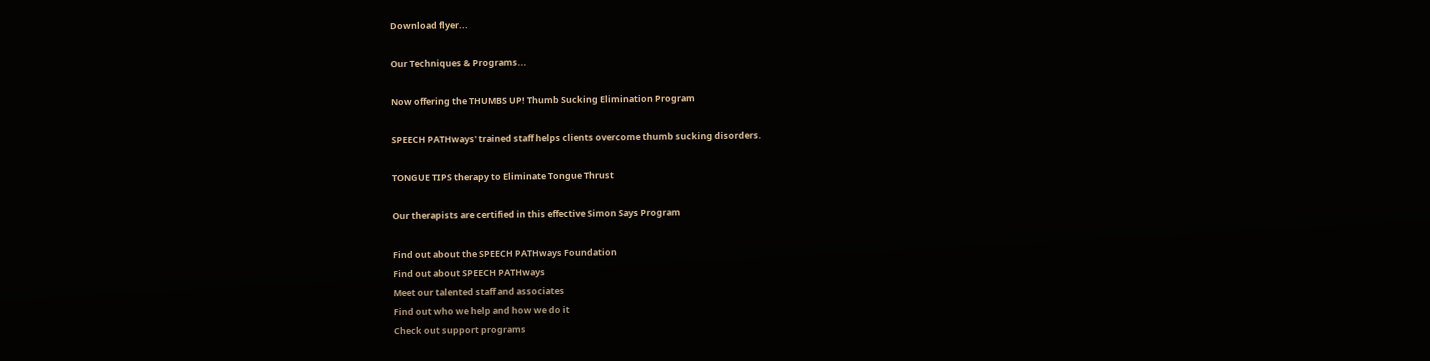Download flyer...

Our Techniques & Programs...

Now offering the THUMBS UP! Thumb Sucking Elimination Program

SPEECH PATHways' trained staff helps clients overcome thumb sucking disorders.

TONGUE TIPS therapy to Eliminate Tongue Thrust

Our therapists are certified in this effective Simon Says Program

Find out about the SPEECH PATHways Foundation
Find out about SPEECH PATHways
Meet our talented staff and associates
Find out who we help and how we do it
Check out support programs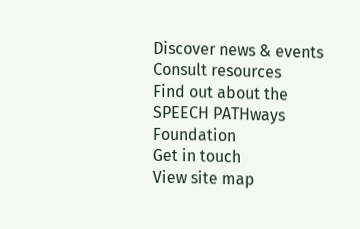Discover news & events
Consult resources
Find out about the SPEECH PATHways Foundation
Get in touch
View site map